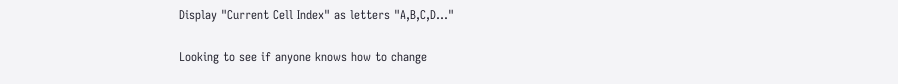Display "Current Cell Index" as letters "A,B,C,D..."

Looking to see if anyone knows how to change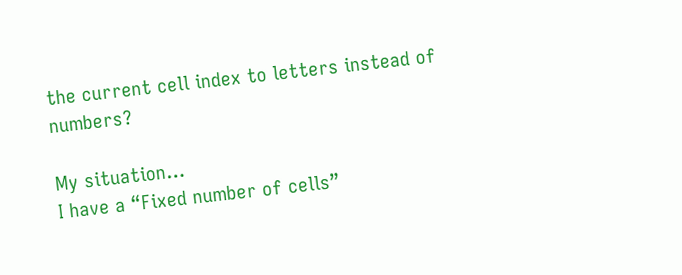the current cell index to letters instead of numbers?

My situation…
I have a “Fixed number of cells”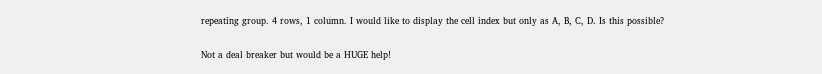repeating group. 4 rows, 1 column. I would like to display the cell index but only as A, B, C, D. Is this possible?

Not a deal breaker but would be a HUGE help!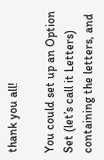thank you all!

You could set up an Option Set (let’s call it Letters) containing the letters, and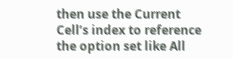then use the Current Cell’s index to reference the option set like All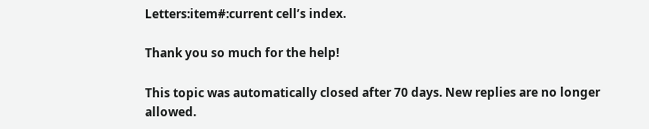Letters:item#:current cell’s index.

Thank you so much for the help!

This topic was automatically closed after 70 days. New replies are no longer allowed.